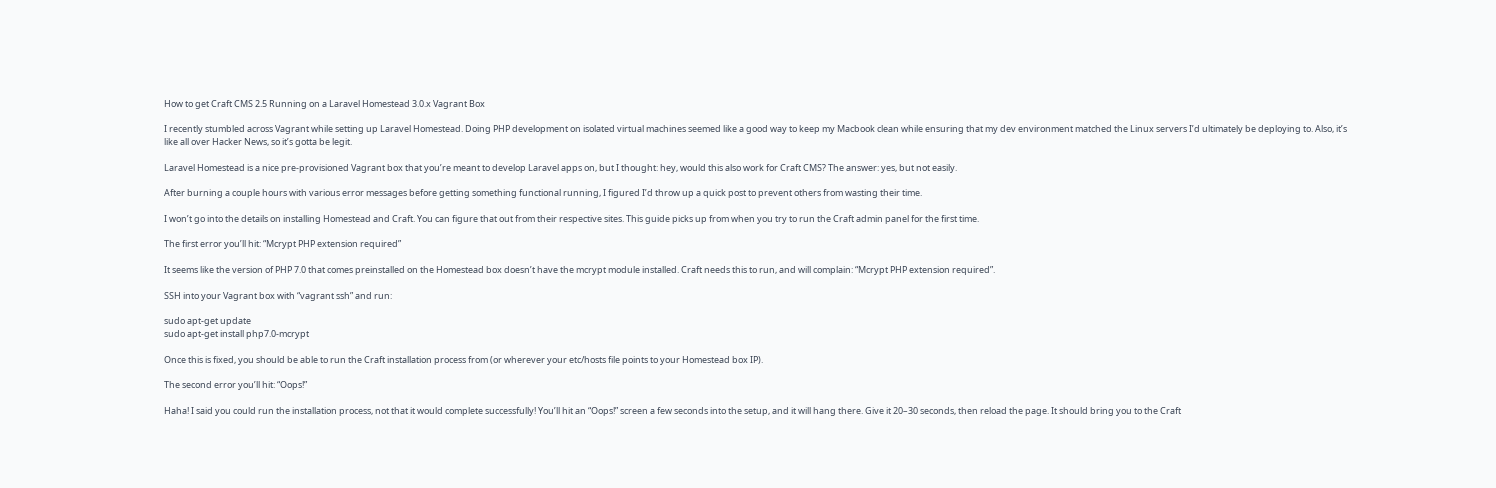How to get Craft CMS 2.5 Running on a Laravel Homestead 3.0.x Vagrant Box

I recently stumbled across Vagrant while setting up Laravel Homestead. Doing PHP development on isolated virtual machines seemed like a good way to keep my Macbook clean while ensuring that my dev environment matched the Linux servers I’d ultimately be deploying to. Also, it’s like all over Hacker News, so it’s gotta be legit.

Laravel Homestead is a nice pre-provisioned Vagrant box that you’re meant to develop Laravel apps on, but I thought: hey, would this also work for Craft CMS? The answer: yes, but not easily.

After burning a couple hours with various error messages before getting something functional running, I figured I’d throw up a quick post to prevent others from wasting their time.

I won’t go into the details on installing Homestead and Craft. You can figure that out from their respective sites. This guide picks up from when you try to run the Craft admin panel for the first time.

The first error you’ll hit: “Mcrypt PHP extension required”

It seems like the version of PHP 7.0 that comes preinstalled on the Homestead box doesn’t have the mcrypt module installed. Craft needs this to run, and will complain: “Mcrypt PHP extension required”.

SSH into your Vagrant box with “vagrant ssh” and run:

sudo apt-get update
sudo apt-get install php7.0-mcrypt

Once this is fixed, you should be able to run the Craft installation process from (or wherever your etc/hosts file points to your Homestead box IP).

The second error you’ll hit: “Oops!”

Haha! I said you could run the installation process, not that it would complete successfully! You’ll hit an “Oops!” screen a few seconds into the setup, and it will hang there. Give it 20–30 seconds, then reload the page. It should bring you to the Craft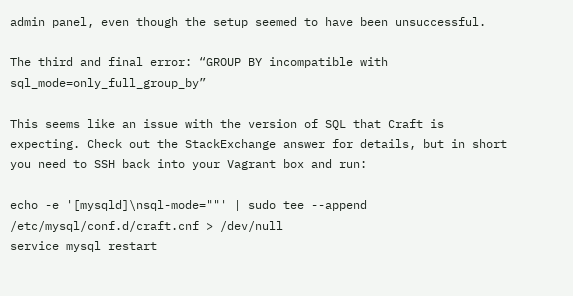admin panel, even though the setup seemed to have been unsuccessful.

The third and final error: “GROUP BY incompatible with sql_mode=only_full_group_by”

This seems like an issue with the version of SQL that Craft is expecting. Check out the StackExchange answer for details, but in short you need to SSH back into your Vagrant box and run:

echo -e '[mysqld]\nsql-mode=""' | sudo tee --append /etc/mysql/conf.d/craft.cnf > /dev/null
service mysql restart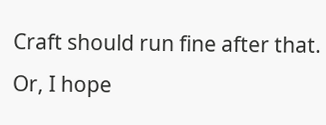Craft should run fine after that. Or, I hope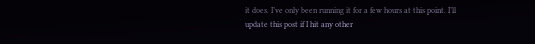it does. I’ve only been running it for a few hours at this point. I’ll update this post if I hit any other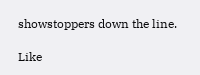showstoppers down the line.

Like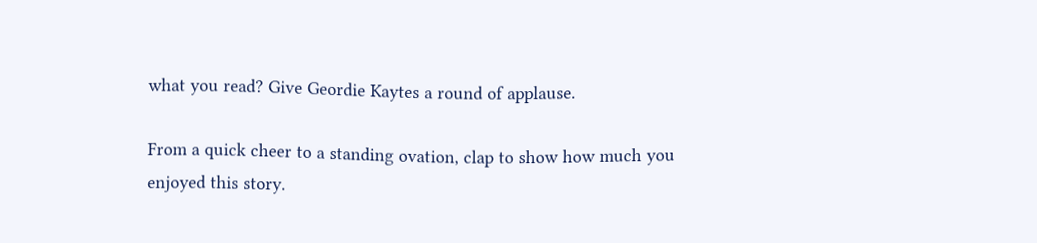what you read? Give Geordie Kaytes a round of applause.

From a quick cheer to a standing ovation, clap to show how much you enjoyed this story.